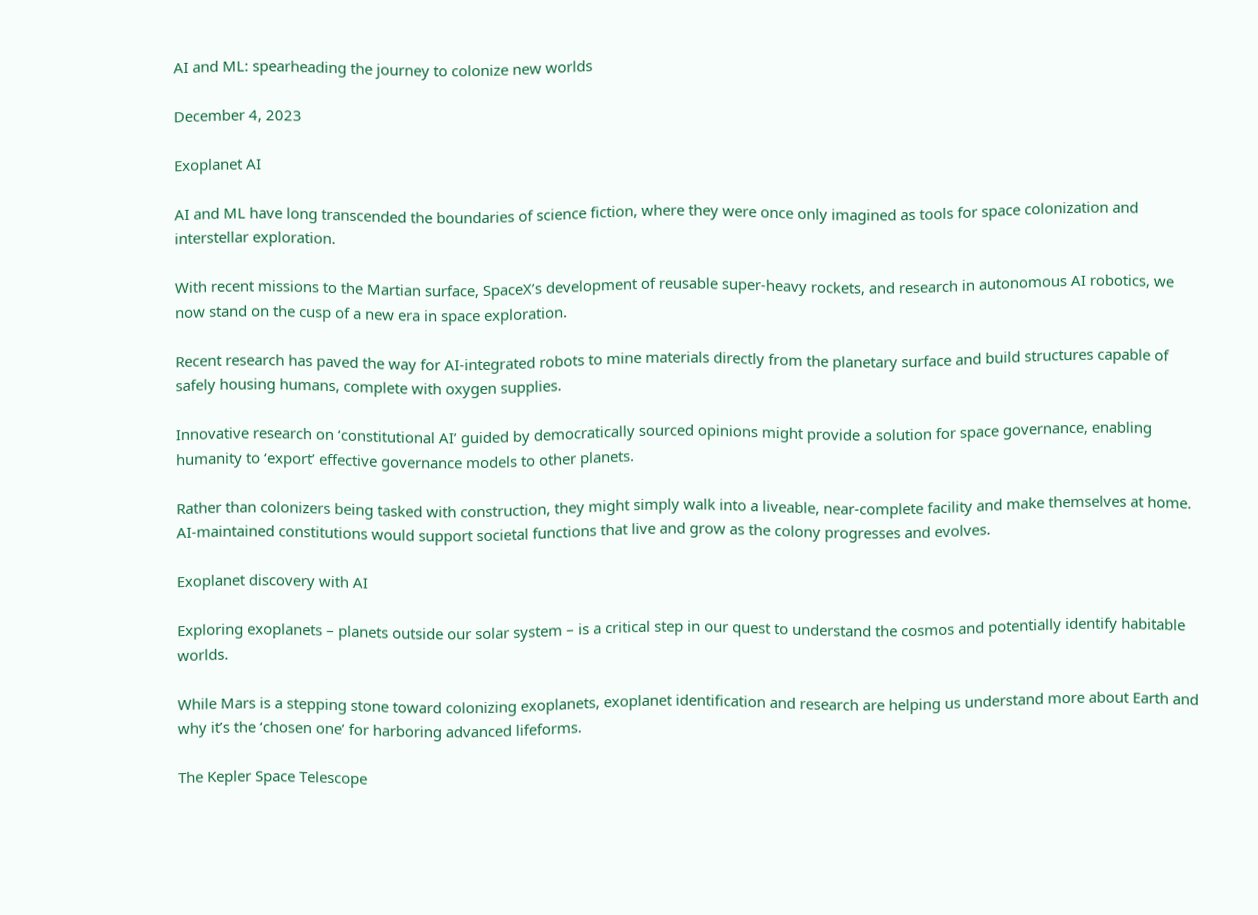AI and ML: spearheading the journey to colonize new worlds

December 4, 2023

Exoplanet AI

AI and ML have long transcended the boundaries of science fiction, where they were once only imagined as tools for space colonization and interstellar exploration.

With recent missions to the Martian surface, SpaceX’s development of reusable super-heavy rockets, and research in autonomous AI robotics, we now stand on the cusp of a new era in space exploration.

Recent research has paved the way for AI-integrated robots to mine materials directly from the planetary surface and build structures capable of safely housing humans, complete with oxygen supplies.

Innovative research on ‘constitutional AI’ guided by democratically sourced opinions might provide a solution for space governance, enabling humanity to ‘export’ effective governance models to other planets.

Rather than colonizers being tasked with construction, they might simply walk into a liveable, near-complete facility and make themselves at home. AI-maintained constitutions would support societal functions that live and grow as the colony progresses and evolves.

Exoplanet discovery with AI

Exploring exoplanets – planets outside our solar system – is a critical step in our quest to understand the cosmos and potentially identify habitable worlds.

While Mars is a stepping stone toward colonizing exoplanets, exoplanet identification and research are helping us understand more about Earth and why it’s the ‘chosen one’ for harboring advanced lifeforms.

The Kepler Space Telescope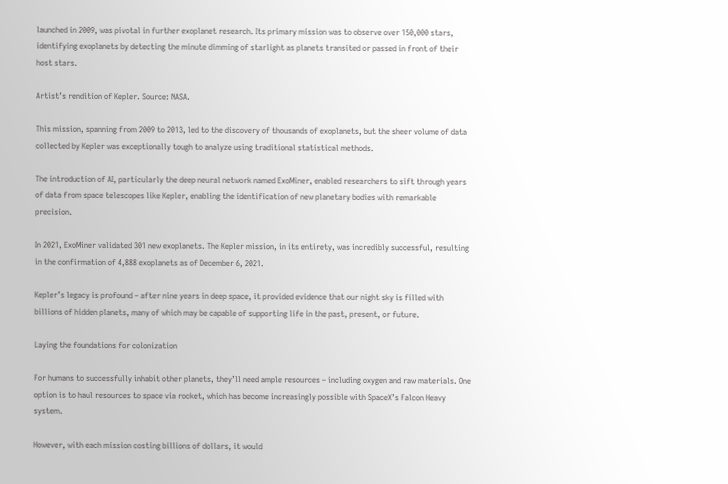launched in 2009, was pivotal in further exoplanet research. Its primary mission was to observe over 150,000 stars, identifying exoplanets by detecting the minute dimming of starlight as planets transited or passed in front of their host stars.

Artist’s rendition of Kepler. Source: NASA.

This mission, spanning from 2009 to 2013, led to the discovery of thousands of exoplanets, but the sheer volume of data collected by Kepler was exceptionally tough to analyze using traditional statistical methods.

The introduction of AI, particularly the deep neural network named ExoMiner, enabled researchers to sift through years of data from space telescopes like Kepler, enabling the identification of new planetary bodies with remarkable precision.

In 2021, ExoMiner validated 301 new exoplanets. The Kepler mission, in its entirety, was incredibly successful, resulting in the confirmation of 4,888 exoplanets as of December 6, 2021.

Kepler’s legacy is profound – after nine years in deep space, it provided evidence that our night sky is filled with billions of hidden planets, many of which may be capable of supporting life in the past, present, or future.

Laying the foundations for colonization

For humans to successfully inhabit other planets, they’ll need ample resources – including oxygen and raw materials. One option is to haul resources to space via rocket, which has become increasingly possible with SpaceX’s Falcon Heavy system.

However, with each mission costing billions of dollars, it would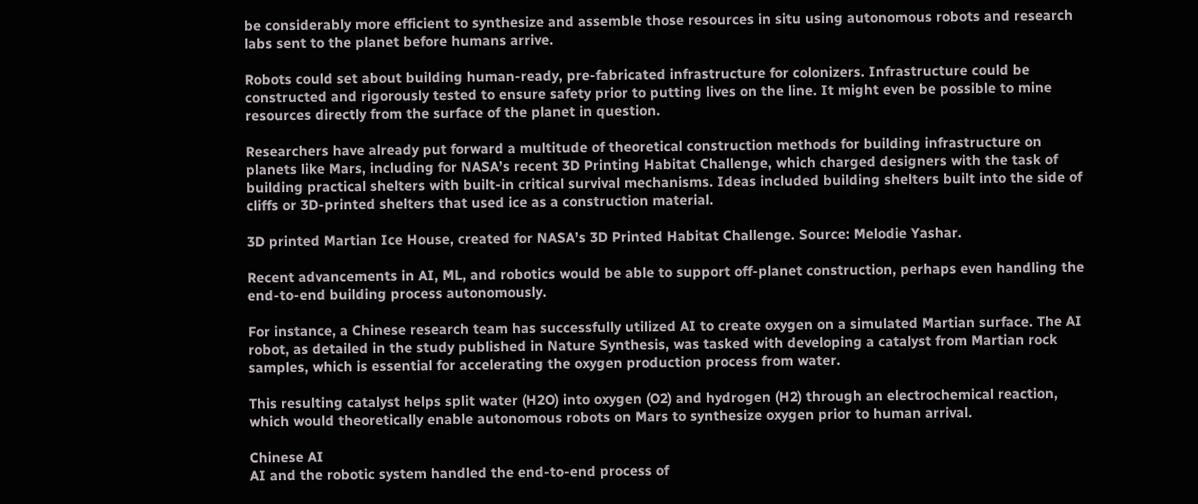be considerably more efficient to synthesize and assemble those resources in situ using autonomous robots and research labs sent to the planet before humans arrive.

Robots could set about building human-ready, pre-fabricated infrastructure for colonizers. Infrastructure could be constructed and rigorously tested to ensure safety prior to putting lives on the line. It might even be possible to mine resources directly from the surface of the planet in question.

Researchers have already put forward a multitude of theoretical construction methods for building infrastructure on planets like Mars, including for NASA’s recent 3D Printing Habitat Challenge, which charged designers with the task of building practical shelters with built-in critical survival mechanisms. Ideas included building shelters built into the side of cliffs or 3D-printed shelters that used ice as a construction material.

3D printed Martian Ice House, created for NASA’s 3D Printed Habitat Challenge. Source: Melodie Yashar.

Recent advancements in AI, ML, and robotics would be able to support off-planet construction, perhaps even handling the end-to-end building process autonomously.

For instance, a Chinese research team has successfully utilized AI to create oxygen on a simulated Martian surface. The AI robot, as detailed in the study published in Nature Synthesis, was tasked with developing a catalyst from Martian rock samples, which is essential for accelerating the oxygen production process from water.

This resulting catalyst helps split water (H2O) into oxygen (O2) and hydrogen (H2) through an electrochemical reaction, which would theoretically enable autonomous robots on Mars to synthesize oxygen prior to human arrival.

Chinese AI
AI and the robotic system handled the end-to-end process of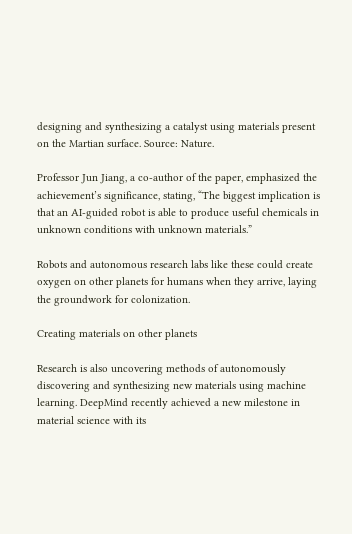designing and synthesizing a catalyst using materials present on the Martian surface. Source: Nature.

Professor Jun Jiang, a co-author of the paper, emphasized the achievement’s significance, stating, “The biggest implication is that an AI-guided robot is able to produce useful chemicals in unknown conditions with unknown materials.”

Robots and autonomous research labs like these could create oxygen on other planets for humans when they arrive, laying the groundwork for colonization.

Creating materials on other planets

Research is also uncovering methods of autonomously discovering and synthesizing new materials using machine learning. DeepMind recently achieved a new milestone in material science with its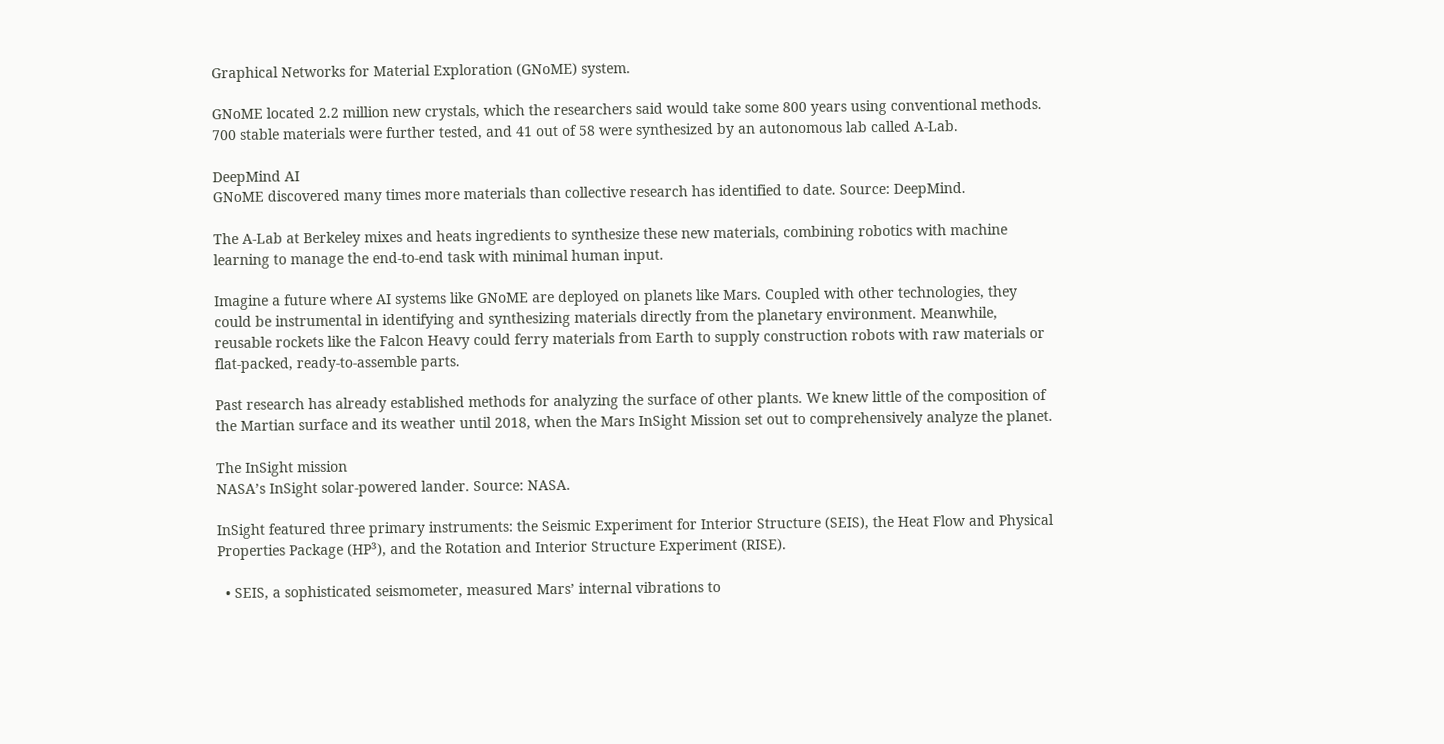Graphical Networks for Material Exploration (GNoME) system.

GNoME located 2.2 million new crystals, which the researchers said would take some 800 years using conventional methods. 700 stable materials were further tested, and 41 out of 58 were synthesized by an autonomous lab called A-Lab.

DeepMind AI
GNoME discovered many times more materials than collective research has identified to date. Source: DeepMind.

The A-Lab at Berkeley mixes and heats ingredients to synthesize these new materials, combining robotics with machine learning to manage the end-to-end task with minimal human input.

Imagine a future where AI systems like GNoME are deployed on planets like Mars. Coupled with other technologies, they could be instrumental in identifying and synthesizing materials directly from the planetary environment. Meanwhile, reusable rockets like the Falcon Heavy could ferry materials from Earth to supply construction robots with raw materials or flat-packed, ready-to-assemble parts.

Past research has already established methods for analyzing the surface of other plants. We knew little of the composition of the Martian surface and its weather until 2018, when the Mars InSight Mission set out to comprehensively analyze the planet.

The InSight mission
NASA’s InSight solar-powered lander. Source: NASA.

InSight featured three primary instruments: the Seismic Experiment for Interior Structure (SEIS), the Heat Flow and Physical Properties Package (HP³), and the Rotation and Interior Structure Experiment (RISE).

  • SEIS, a sophisticated seismometer, measured Mars’ internal vibrations to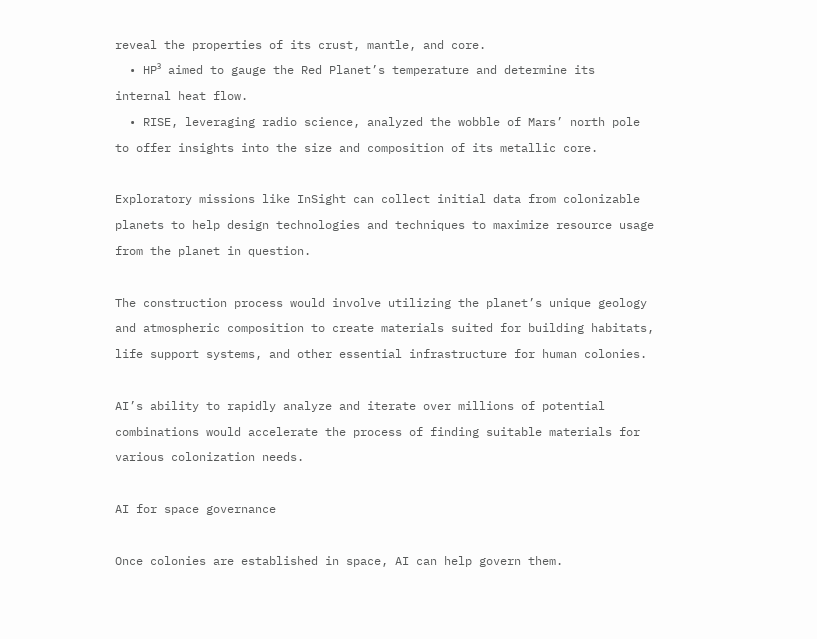reveal the properties of its crust, mantle, and core.
  • HP³ aimed to gauge the Red Planet’s temperature and determine its internal heat flow.
  • RISE, leveraging radio science, analyzed the wobble of Mars’ north pole to offer insights into the size and composition of its metallic core.

Exploratory missions like InSight can collect initial data from colonizable planets to help design technologies and techniques to maximize resource usage from the planet in question.

The construction process would involve utilizing the planet’s unique geology and atmospheric composition to create materials suited for building habitats, life support systems, and other essential infrastructure for human colonies.

AI’s ability to rapidly analyze and iterate over millions of potential combinations would accelerate the process of finding suitable materials for various colonization needs.

AI for space governance

Once colonies are established in space, AI can help govern them.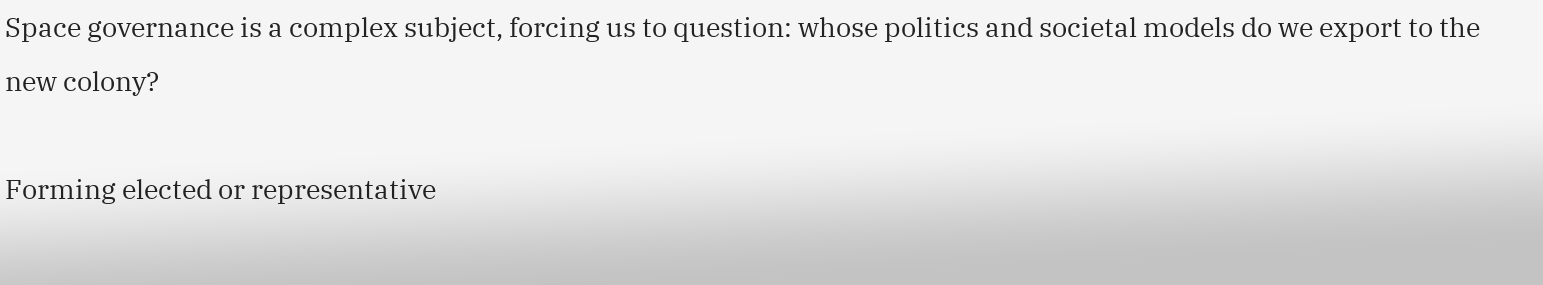Space governance is a complex subject, forcing us to question: whose politics and societal models do we export to the new colony?

Forming elected or representative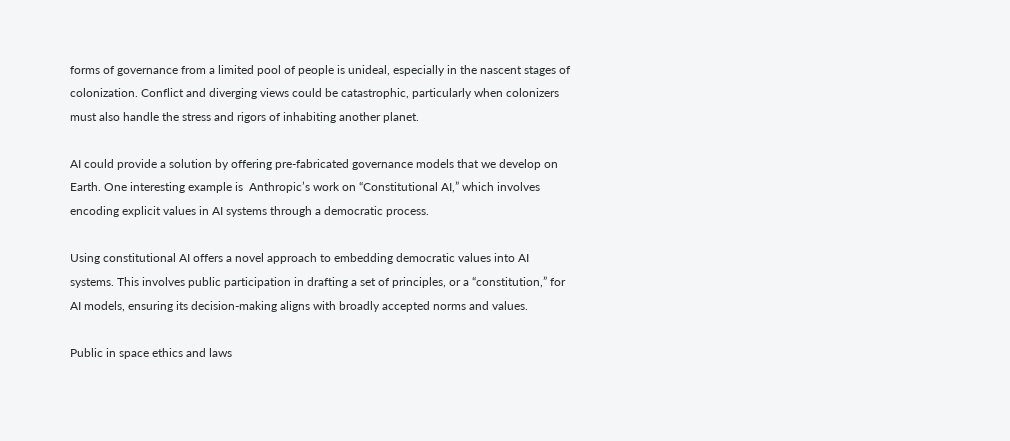forms of governance from a limited pool of people is unideal, especially in the nascent stages of colonization. Conflict and diverging views could be catastrophic, particularly when colonizers must also handle the stress and rigors of inhabiting another planet.

AI could provide a solution by offering pre-fabricated governance models that we develop on Earth. One interesting example is  Anthropic’s work on “Constitutional AI,” which involves encoding explicit values in AI systems through a democratic process.

Using constitutional AI offers a novel approach to embedding democratic values into AI systems. This involves public participation in drafting a set of principles, or a “constitution,” for AI models, ensuring its decision-making aligns with broadly accepted norms and values.

Public in space ethics and laws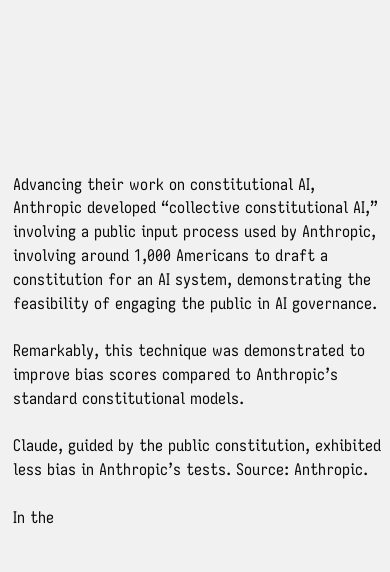Advancing their work on constitutional AI, Anthropic developed “collective constitutional AI,” involving a public input process used by Anthropic, involving around 1,000 Americans to draft a constitution for an AI system, demonstrating the feasibility of engaging the public in AI governance.

Remarkably, this technique was demonstrated to improve bias scores compared to Anthropic’s standard constitutional models.

Claude, guided by the public constitution, exhibited less bias in Anthropic’s tests. Source: Anthropic.

In the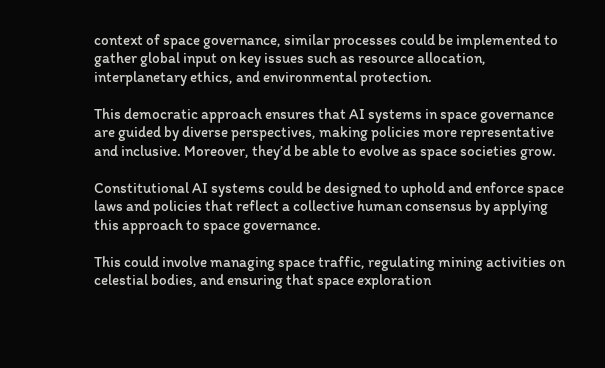context of space governance, similar processes could be implemented to gather global input on key issues such as resource allocation, interplanetary ethics, and environmental protection.

This democratic approach ensures that AI systems in space governance are guided by diverse perspectives, making policies more representative and inclusive. Moreover, they’d be able to evolve as space societies grow.

Constitutional AI systems could be designed to uphold and enforce space laws and policies that reflect a collective human consensus by applying this approach to space governance.

This could involve managing space traffic, regulating mining activities on celestial bodies, and ensuring that space exploration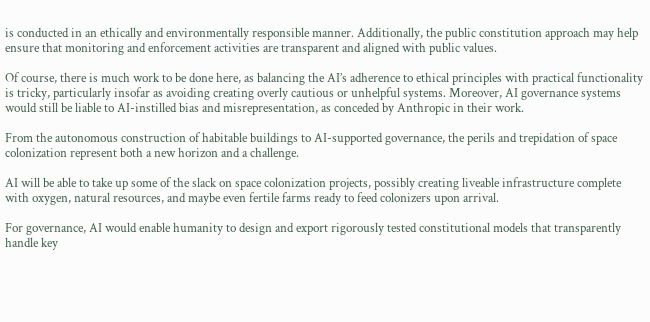is conducted in an ethically and environmentally responsible manner. Additionally, the public constitution approach may help ensure that monitoring and enforcement activities are transparent and aligned with public values.

Of course, there is much work to be done here, as balancing the AI’s adherence to ethical principles with practical functionality is tricky, particularly insofar as avoiding creating overly cautious or unhelpful systems. Moreover, AI governance systems would still be liable to AI-instilled bias and misrepresentation, as conceded by Anthropic in their work.

From the autonomous construction of habitable buildings to AI-supported governance, the perils and trepidation of space colonization represent both a new horizon and a challenge.

AI will be able to take up some of the slack on space colonization projects, possibly creating liveable infrastructure complete with oxygen, natural resources, and maybe even fertile farms ready to feed colonizers upon arrival.

For governance, AI would enable humanity to design and export rigorously tested constitutional models that transparently handle key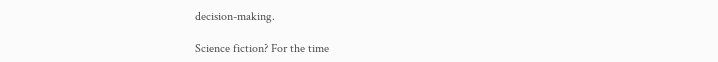decision-making.

Science fiction? For the time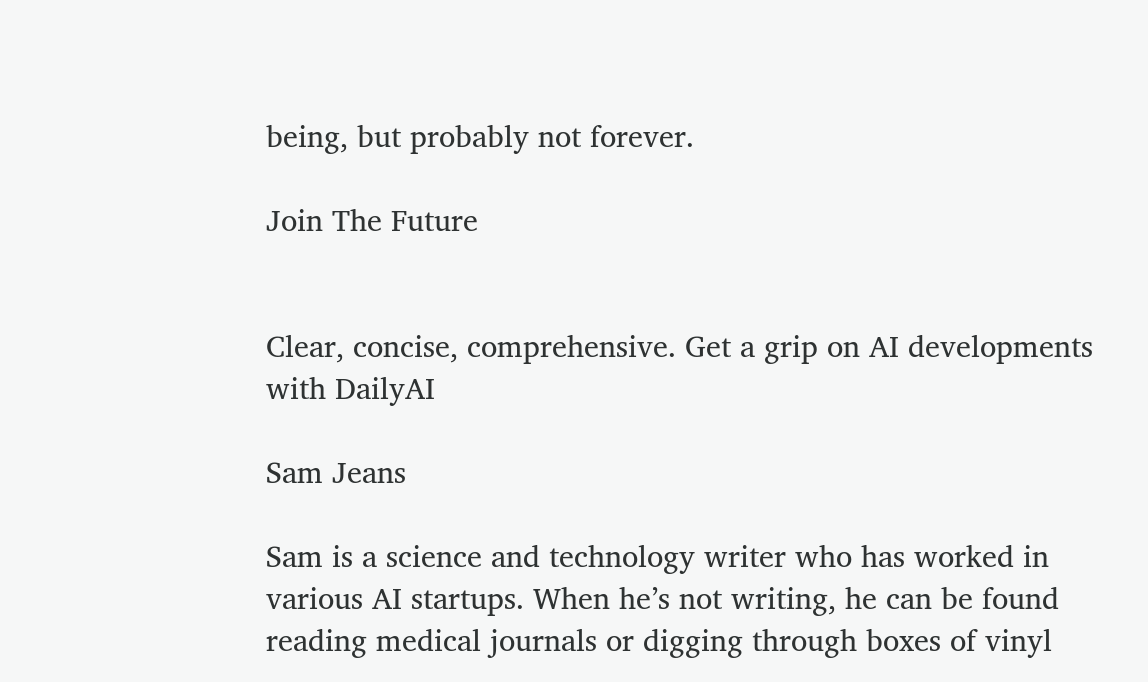being, but probably not forever.

Join The Future


Clear, concise, comprehensive. Get a grip on AI developments with DailyAI

Sam Jeans

Sam is a science and technology writer who has worked in various AI startups. When he’s not writing, he can be found reading medical journals or digging through boxes of vinyl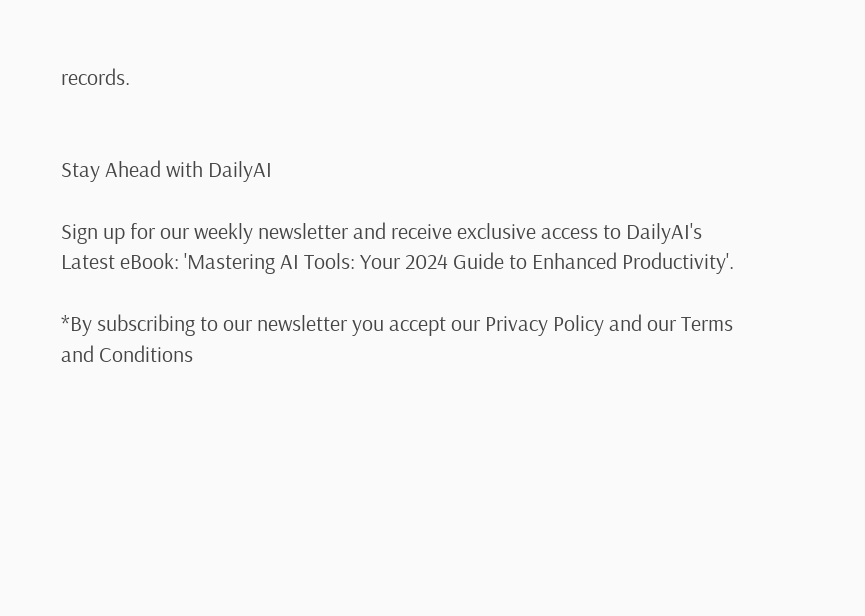records.


Stay Ahead with DailyAI

Sign up for our weekly newsletter and receive exclusive access to DailyAI's Latest eBook: 'Mastering AI Tools: Your 2024 Guide to Enhanced Productivity'.

*By subscribing to our newsletter you accept our Privacy Policy and our Terms and Conditions